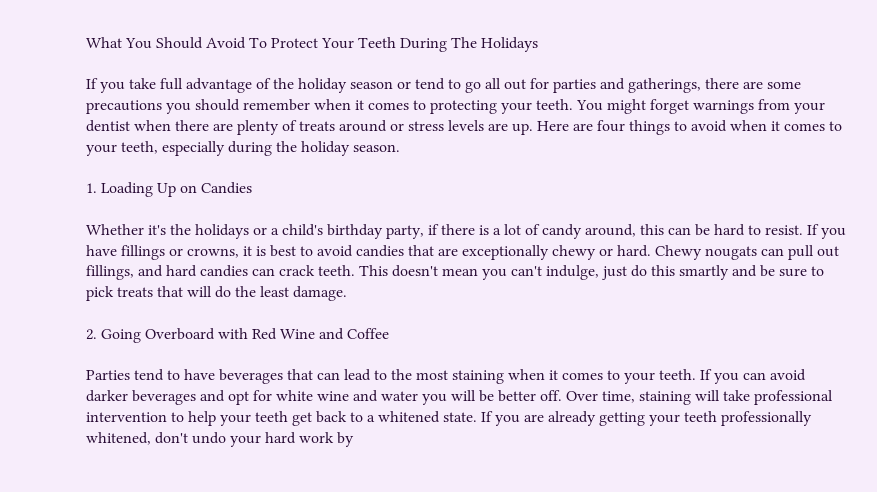What You Should Avoid To Protect Your Teeth During The Holidays

If you take full advantage of the holiday season or tend to go all out for parties and gatherings, there are some precautions you should remember when it comes to protecting your teeth. You might forget warnings from your dentist when there are plenty of treats around or stress levels are up. Here are four things to avoid when it comes to your teeth, especially during the holiday season.

1. Loading Up on Candies

Whether it's the holidays or a child's birthday party, if there is a lot of candy around, this can be hard to resist. If you have fillings or crowns, it is best to avoid candies that are exceptionally chewy or hard. Chewy nougats can pull out fillings, and hard candies can crack teeth. This doesn't mean you can't indulge, just do this smartly and be sure to pick treats that will do the least damage.

2. Going Overboard with Red Wine and Coffee

Parties tend to have beverages that can lead to the most staining when it comes to your teeth. If you can avoid darker beverages and opt for white wine and water you will be better off. Over time, staining will take professional intervention to help your teeth get back to a whitened state. If you are already getting your teeth professionally whitened, don't undo your hard work by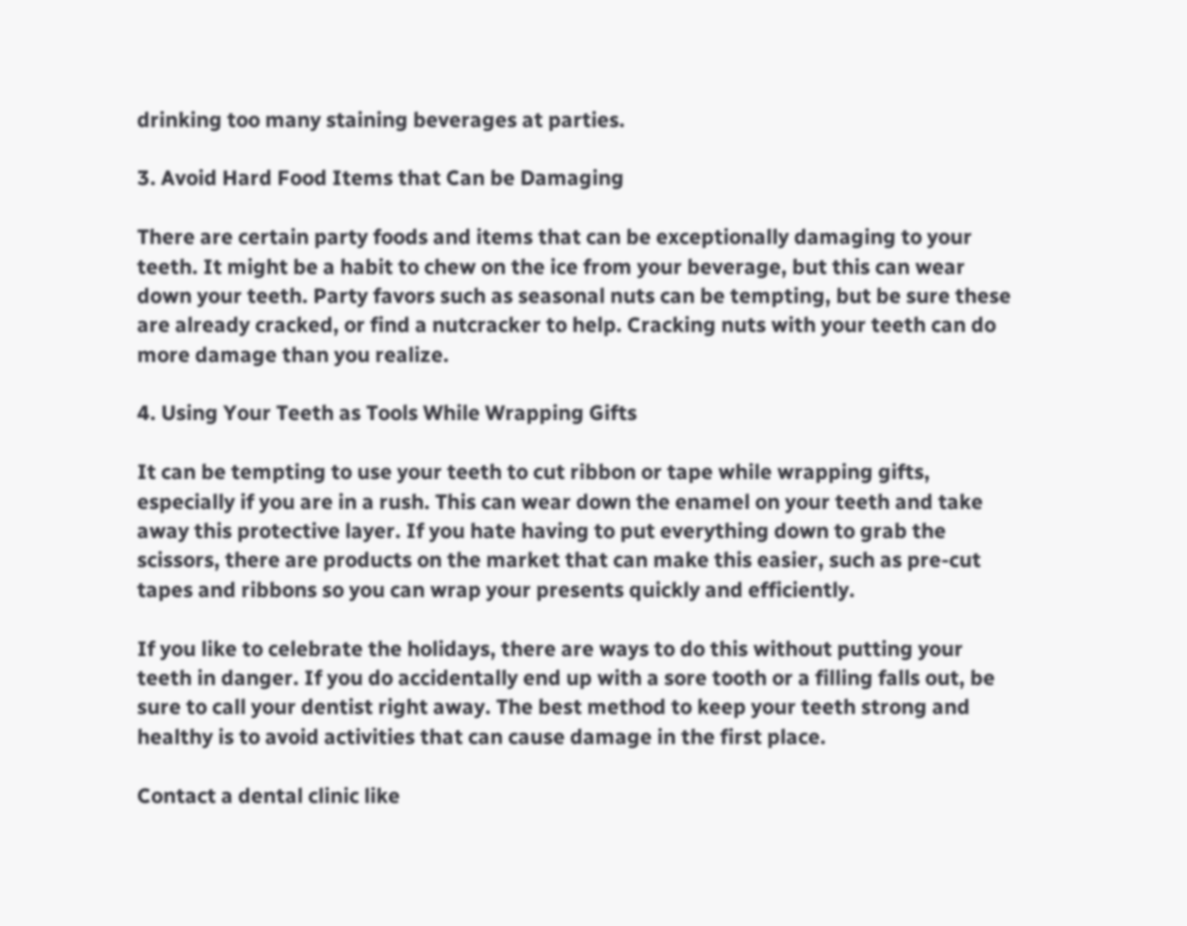drinking too many staining beverages at parties.

3. Avoid Hard Food Items that Can be Damaging

There are certain party foods and items that can be exceptionally damaging to your teeth. It might be a habit to chew on the ice from your beverage, but this can wear down your teeth. Party favors such as seasonal nuts can be tempting, but be sure these are already cracked, or find a nutcracker to help. Cracking nuts with your teeth can do more damage than you realize.

4. Using Your Teeth as Tools While Wrapping Gifts

It can be tempting to use your teeth to cut ribbon or tape while wrapping gifts, especially if you are in a rush. This can wear down the enamel on your teeth and take away this protective layer. If you hate having to put everything down to grab the scissors, there are products on the market that can make this easier, such as pre-cut tapes and ribbons so you can wrap your presents quickly and efficiently.

If you like to celebrate the holidays, there are ways to do this without putting your teeth in danger. If you do accidentally end up with a sore tooth or a filling falls out, be sure to call your dentist right away. The best method to keep your teeth strong and healthy is to avoid activities that can cause damage in the first place.

Contact a dental clinic like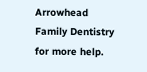Arrowhead Family Dentistry for more help.